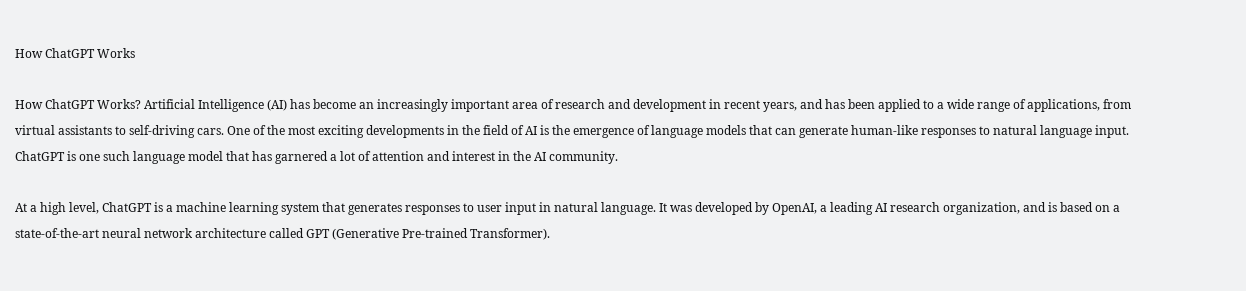How ChatGPT Works

How ChatGPT Works? Artificial Intelligence (AI) has become an increasingly important area of research and development in recent years, and has been applied to a wide range of applications, from virtual assistants to self-driving cars. One of the most exciting developments in the field of AI is the emergence of language models that can generate human-like responses to natural language input. ChatGPT is one such language model that has garnered a lot of attention and interest in the AI community.

At a high level, ChatGPT is a machine learning system that generates responses to user input in natural language. It was developed by OpenAI, a leading AI research organization, and is based on a state-of-the-art neural network architecture called GPT (Generative Pre-trained Transformer).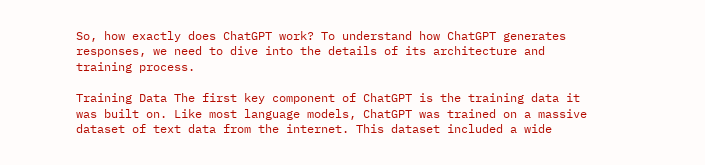So, how exactly does ChatGPT work? To understand how ChatGPT generates responses, we need to dive into the details of its architecture and training process.

Training Data The first key component of ChatGPT is the training data it was built on. Like most language models, ChatGPT was trained on a massive dataset of text data from the internet. This dataset included a wide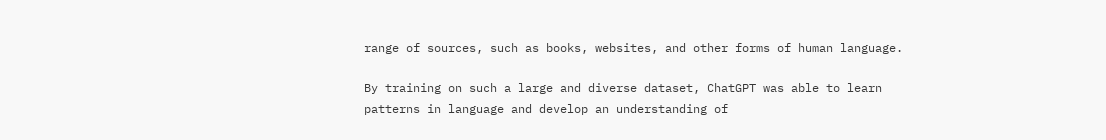range of sources, such as books, websites, and other forms of human language.

By training on such a large and diverse dataset, ChatGPT was able to learn patterns in language and develop an understanding of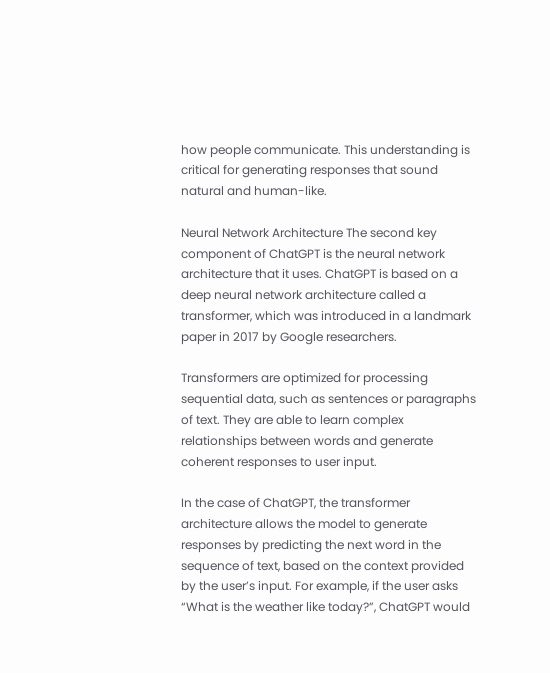how people communicate. This understanding is critical for generating responses that sound natural and human-like.

Neural Network Architecture The second key component of ChatGPT is the neural network architecture that it uses. ChatGPT is based on a deep neural network architecture called a transformer, which was introduced in a landmark paper in 2017 by Google researchers.

Transformers are optimized for processing sequential data, such as sentences or paragraphs of text. They are able to learn complex relationships between words and generate coherent responses to user input.

In the case of ChatGPT, the transformer architecture allows the model to generate responses by predicting the next word in the sequence of text, based on the context provided by the user’s input. For example, if the user asks “What is the weather like today?”, ChatGPT would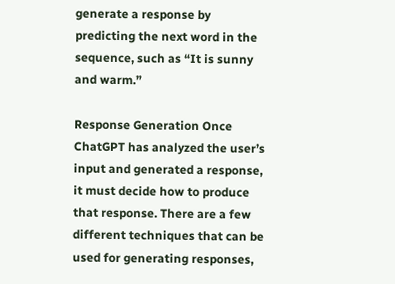generate a response by predicting the next word in the sequence, such as “It is sunny and warm.”

Response Generation Once ChatGPT has analyzed the user’s input and generated a response, it must decide how to produce that response. There are a few different techniques that can be used for generating responses,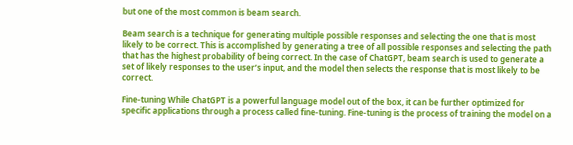but one of the most common is beam search.

Beam search is a technique for generating multiple possible responses and selecting the one that is most likely to be correct. This is accomplished by generating a tree of all possible responses and selecting the path that has the highest probability of being correct. In the case of ChatGPT, beam search is used to generate a set of likely responses to the user’s input, and the model then selects the response that is most likely to be correct.

Fine-tuning While ChatGPT is a powerful language model out of the box, it can be further optimized for specific applications through a process called fine-tuning. Fine-tuning is the process of training the model on a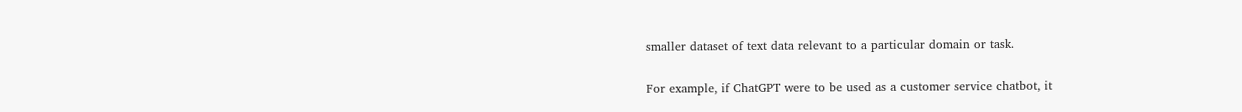smaller dataset of text data relevant to a particular domain or task.

For example, if ChatGPT were to be used as a customer service chatbot, it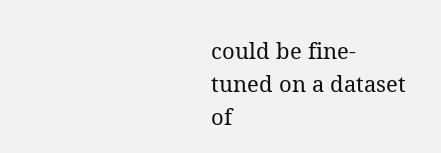could be fine-tuned on a dataset of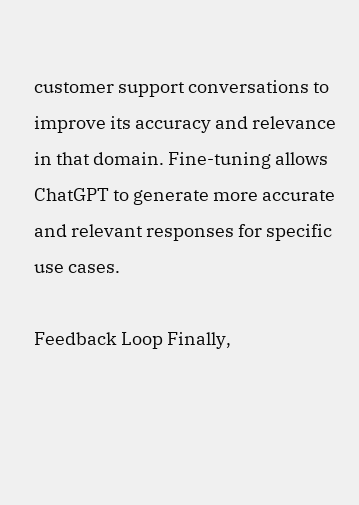customer support conversations to improve its accuracy and relevance in that domain. Fine-tuning allows ChatGPT to generate more accurate and relevant responses for specific use cases.

Feedback Loop Finally,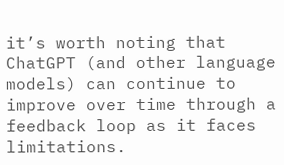it’s worth noting that ChatGPT (and other language models) can continue to improve over time through a feedback loop as it faces limitations.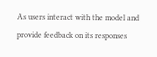As users interact with the model and provide feedback on its responses